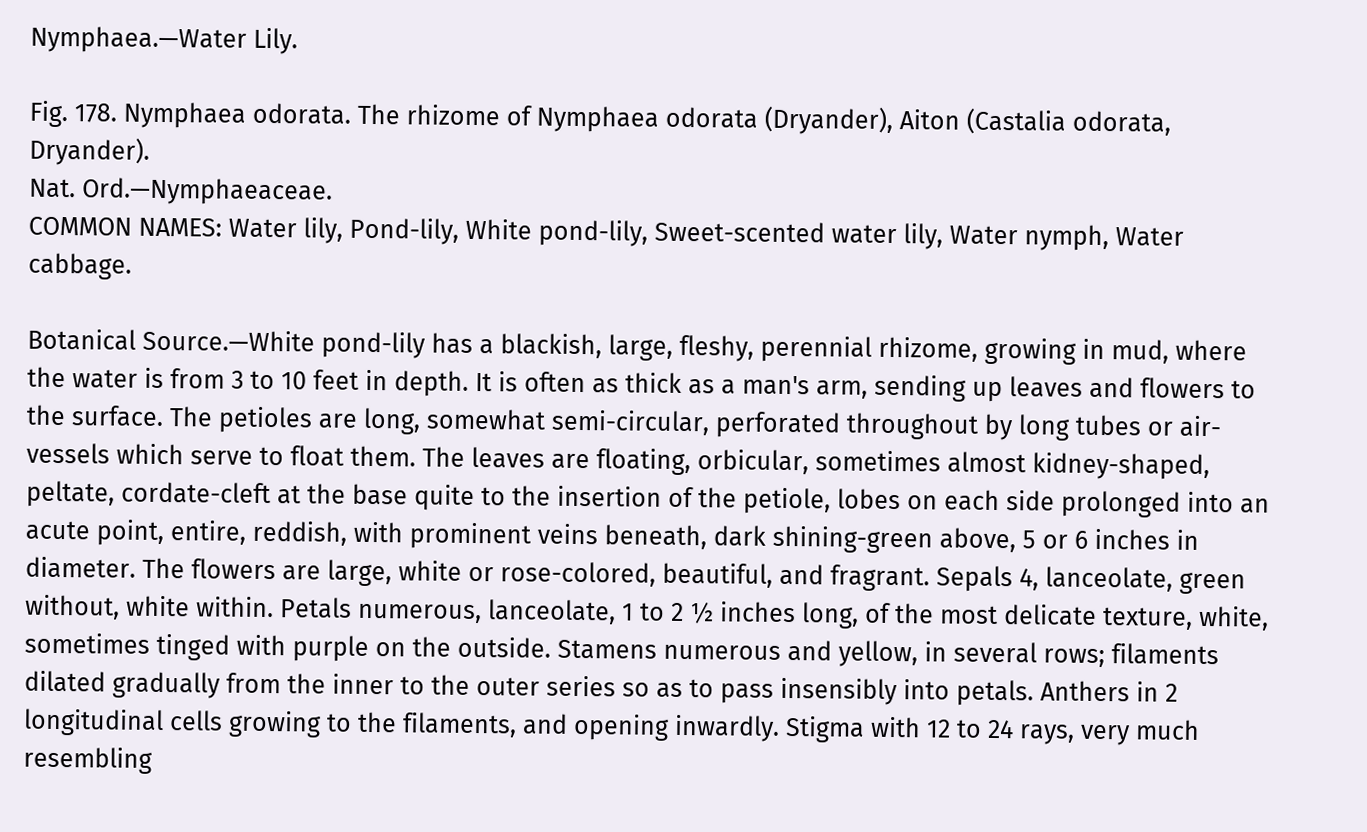Nymphaea.—Water Lily.

Fig. 178. Nymphaea odorata. The rhizome of Nymphaea odorata (Dryander), Aiton (Castalia odorata, Dryander).
Nat. Ord.—Nymphaeaceae.
COMMON NAMES: Water lily, Pond-lily, White pond-lily, Sweet-scented water lily, Water nymph, Water cabbage.

Botanical Source.—White pond-lily has a blackish, large, fleshy, perennial rhizome, growing in mud, where the water is from 3 to 10 feet in depth. It is often as thick as a man's arm, sending up leaves and flowers to the surface. The petioles are long, somewhat semi-circular, perforated throughout by long tubes or air-vessels which serve to float them. The leaves are floating, orbicular, sometimes almost kidney-shaped, peltate, cordate-cleft at the base quite to the insertion of the petiole, lobes on each side prolonged into an acute point, entire, reddish, with prominent veins beneath, dark shining-green above, 5 or 6 inches in diameter. The flowers are large, white or rose-colored, beautiful, and fragrant. Sepals 4, lanceolate, green without, white within. Petals numerous, lanceolate, 1 to 2 ½ inches long, of the most delicate texture, white, sometimes tinged with purple on the outside. Stamens numerous and yellow, in several rows; filaments dilated gradually from the inner to the outer series so as to pass insensibly into petals. Anthers in 2 longitudinal cells growing to the filaments, and opening inwardly. Stigma with 12 to 24 rays, very much resembling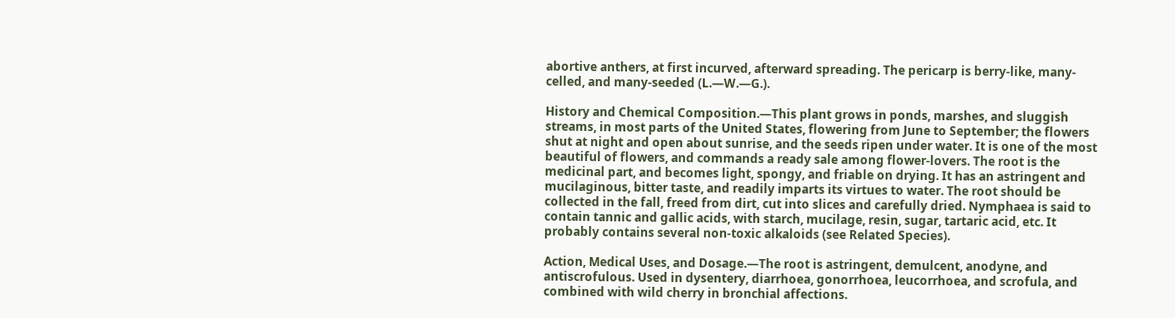abortive anthers, at first incurved, afterward spreading. The pericarp is berry-like, many-celled, and many-seeded (L.—W.—G.).

History and Chemical Composition.—This plant grows in ponds, marshes, and sluggish streams, in most parts of the United States, flowering from June to September; the flowers shut at night and open about sunrise, and the seeds ripen under water. It is one of the most beautiful of flowers, and commands a ready sale among flower-lovers. The root is the medicinal part, and becomes light, spongy, and friable on drying. It has an astringent and mucilaginous, bitter taste, and readily imparts its virtues to water. The root should be collected in the fall, freed from dirt, cut into slices and carefully dried. Nymphaea is said to contain tannic and gallic acids, with starch, mucilage, resin, sugar, tartaric acid, etc. It probably contains several non-toxic alkaloids (see Related Species).

Action, Medical Uses, and Dosage.—The root is astringent, demulcent, anodyne, and antiscrofulous. Used in dysentery, diarrhoea, gonorrhoea, leucorrhoea, and scrofula, and combined with wild cherry in bronchial affections.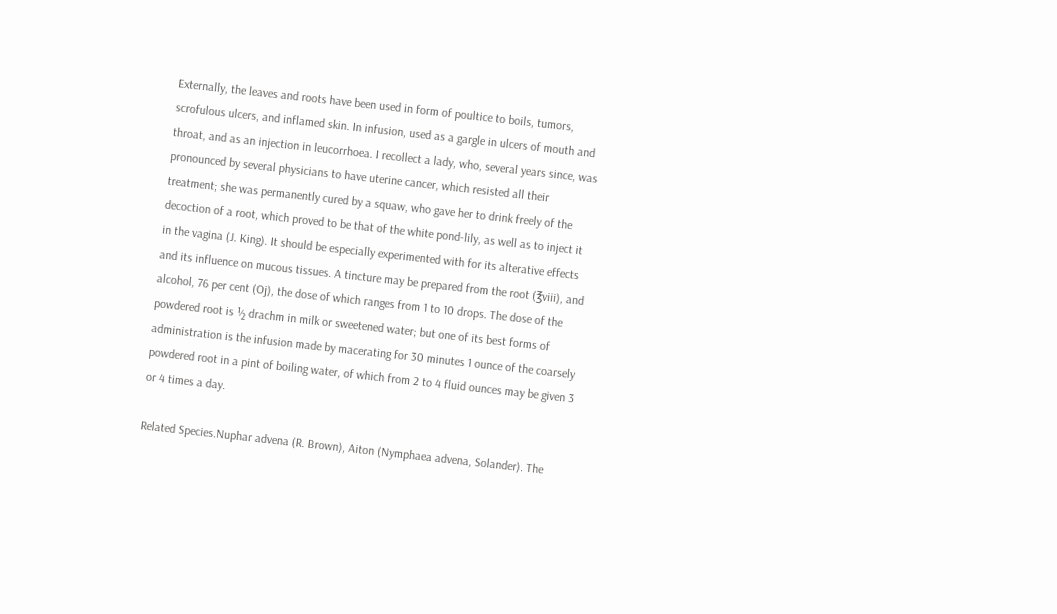Externally, the leaves and roots have been used in form of poultice to boils, tumors, scrofulous ulcers, and inflamed skin. In infusion, used as a gargle in ulcers of mouth and throat, and as an injection in leucorrhoea. I recollect a lady, who, several years since, was pronounced by several physicians to have uterine cancer, which resisted all their treatment; she was permanently cured by a squaw, who gave her to drink freely of the decoction of a root, which proved to be that of the white pond-lily, as well as to inject it in the vagina (J. King). It should be especially experimented with for its alterative effects and its influence on mucous tissues. A tincture may be prepared from the root (℥viii), and alcohol, 76 per cent (Oj), the dose of which ranges from 1 to 10 drops. The dose of the powdered root is ½ drachm in milk or sweetened water; but one of its best forms of administration is the infusion made by macerating for 30 minutes 1 ounce of the coarsely powdered root in a pint of boiling water, of which from 2 to 4 fluid ounces may be given 3 or 4 times a day.

Related Species.Nuphar advena (R. Brown), Aiton (Nymphaea advena, Solander). The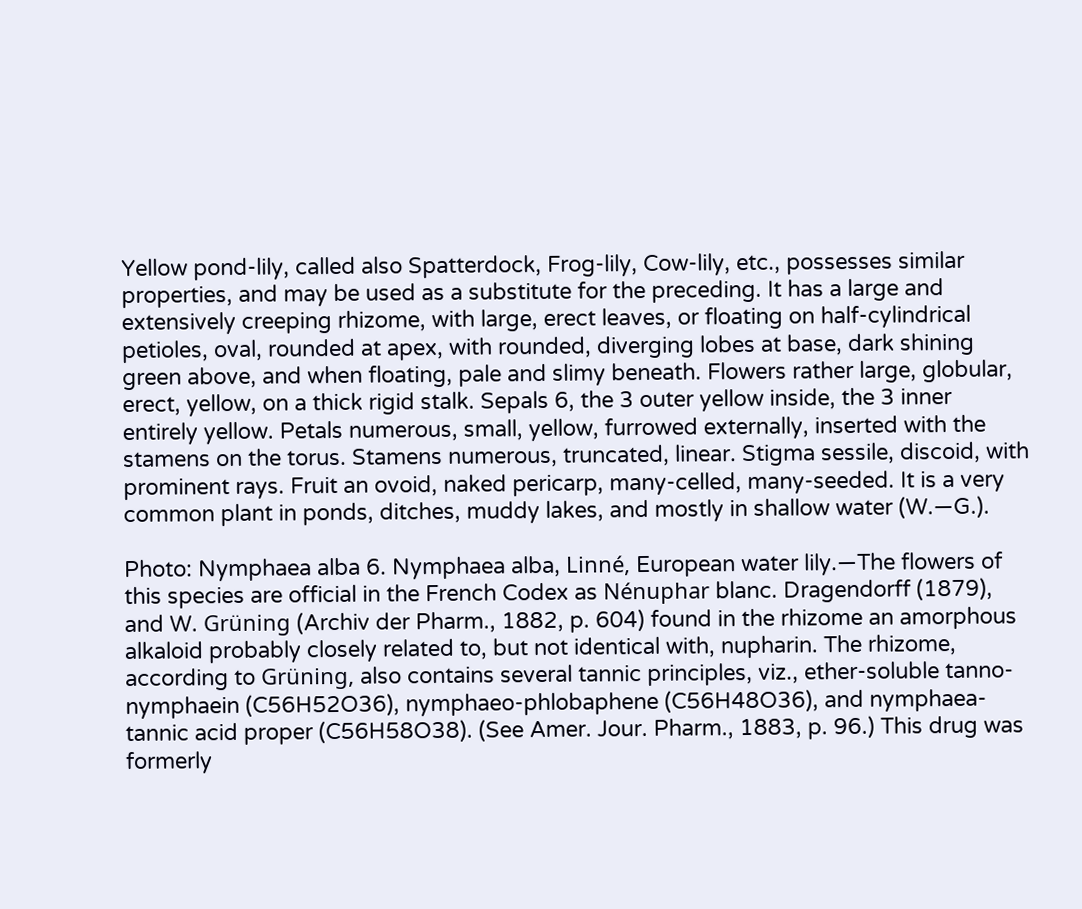Yellow pond-lily, called also Spatterdock, Frog-lily, Cow-lily, etc., possesses similar properties, and may be used as a substitute for the preceding. It has a large and extensively creeping rhizome, with large, erect leaves, or floating on half-cylindrical petioles, oval, rounded at apex, with rounded, diverging lobes at base, dark shining green above, and when floating, pale and slimy beneath. Flowers rather large, globular, erect, yellow, on a thick rigid stalk. Sepals 6, the 3 outer yellow inside, the 3 inner entirely yellow. Petals numerous, small, yellow, furrowed externally, inserted with the stamens on the torus. Stamens numerous, truncated, linear. Stigma sessile, discoid, with prominent rays. Fruit an ovoid, naked pericarp, many-celled, many-seeded. It is a very common plant in ponds, ditches, muddy lakes, and mostly in shallow water (W.—G.).

Photo: Nymphaea alba 6. Nymphaea alba, Linné, European water lily.—The flowers of this species are official in the French Codex as Nénuphar blanc. Dragendorff (1879), and W. Grüning (Archiv der Pharm., 1882, p. 604) found in the rhizome an amorphous alkaloid probably closely related to, but not identical with, nupharin. The rhizome, according to Grüning, also contains several tannic principles, viz., ether-soluble tanno-nymphaein (C56H52O36), nymphaeo-phlobaphene (C56H48O36), and nymphaea-tannic acid proper (C56H58O38). (See Amer. Jour. Pharm., 1883, p. 96.) This drug was formerly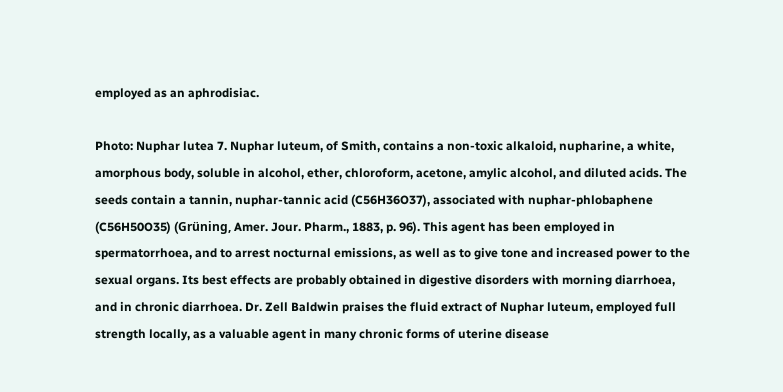employed as an aphrodisiac.

Photo: Nuphar lutea 7. Nuphar luteum, of Smith, contains a non-toxic alkaloid, nupharine, a white, amorphous body, soluble in alcohol, ether, chloroform, acetone, amylic alcohol, and diluted acids. The seeds contain a tannin, nuphar-tannic acid (C56H36O37), associated with nuphar-phlobaphene (C56H50O35) (Grüning, Amer. Jour. Pharm., 1883, p. 96). This agent has been employed in spermatorrhoea, and to arrest nocturnal emissions, as well as to give tone and increased power to the sexual organs. Its best effects are probably obtained in digestive disorders with morning diarrhoea, and in chronic diarrhoea. Dr. Zell Baldwin praises the fluid extract of Nuphar luteum, employed full strength locally, as a valuable agent in many chronic forms of uterine disease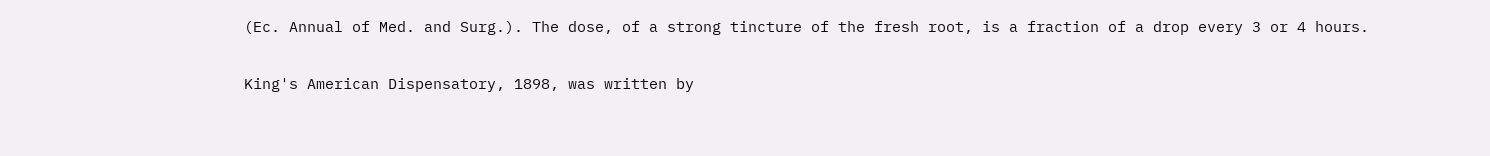(Ec. Annual of Med. and Surg.). The dose, of a strong tincture of the fresh root, is a fraction of a drop every 3 or 4 hours.

King's American Dispensatory, 1898, was written by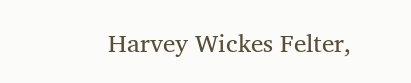Harvey Wickes Felter,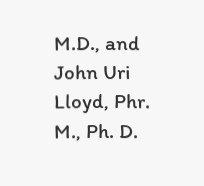M.D., and John Uri Lloyd, Phr. M., Ph. D.